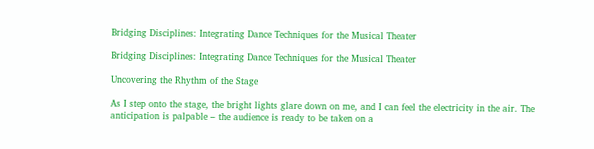Bridging Disciplines: Integrating Dance Techniques for the Musical Theater

Bridging Disciplines: Integrating Dance Techniques for the Musical Theater

Uncovering the Rhythm of the Stage

As I step onto the stage, the bright lights glare down on me, and I can feel the electricity in the air. The anticipation is palpable – the audience is ready to be taken on a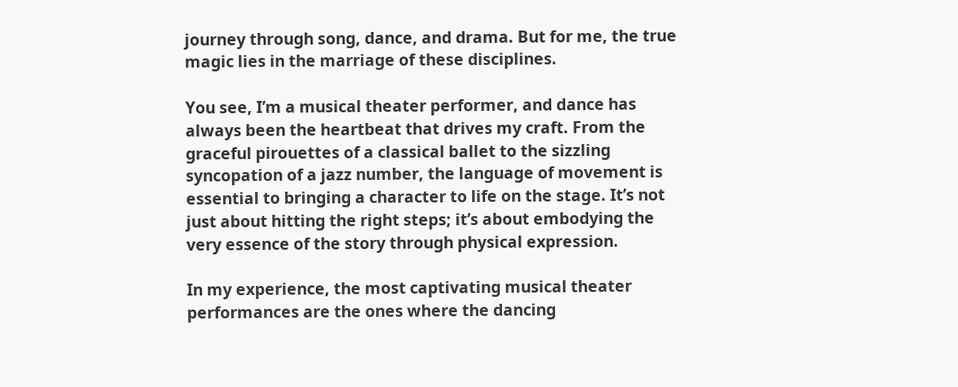journey through song, dance, and drama. But for me, the true magic lies in the marriage of these disciplines.

You see, I’m a musical theater performer, and dance has always been the heartbeat that drives my craft. From the graceful pirouettes of a classical ballet to the sizzling syncopation of a jazz number, the language of movement is essential to bringing a character to life on the stage. It’s not just about hitting the right steps; it’s about embodying the very essence of the story through physical expression.

In my experience, the most captivating musical theater performances are the ones where the dancing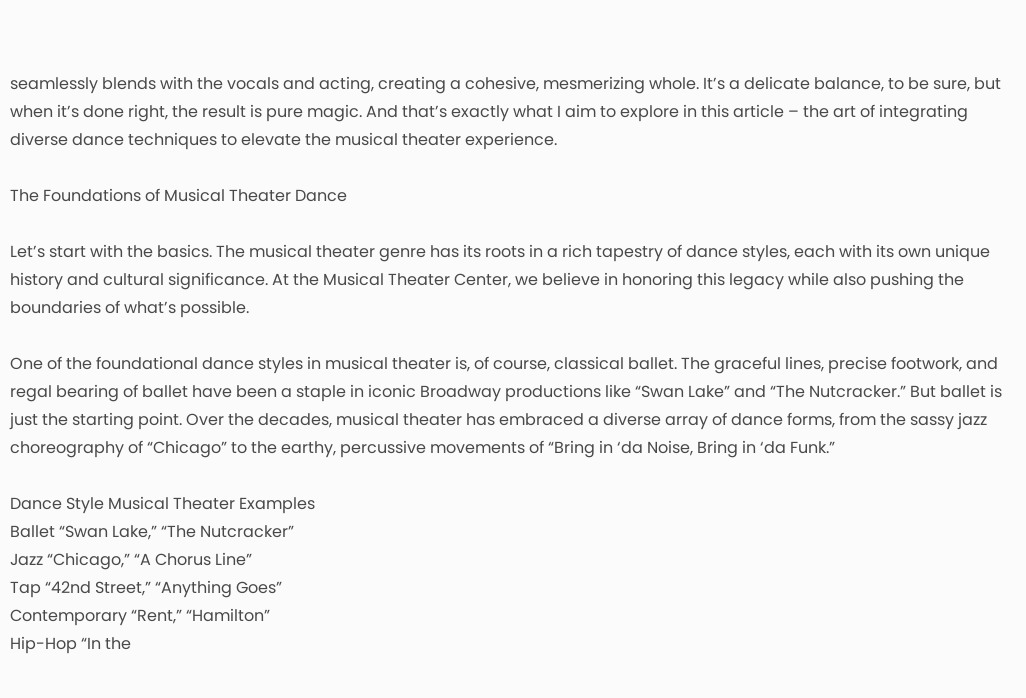seamlessly blends with the vocals and acting, creating a cohesive, mesmerizing whole. It’s a delicate balance, to be sure, but when it’s done right, the result is pure magic. And that’s exactly what I aim to explore in this article – the art of integrating diverse dance techniques to elevate the musical theater experience.

The Foundations of Musical Theater Dance

Let’s start with the basics. The musical theater genre has its roots in a rich tapestry of dance styles, each with its own unique history and cultural significance. At the Musical Theater Center, we believe in honoring this legacy while also pushing the boundaries of what’s possible.

One of the foundational dance styles in musical theater is, of course, classical ballet. The graceful lines, precise footwork, and regal bearing of ballet have been a staple in iconic Broadway productions like “Swan Lake” and “The Nutcracker.” But ballet is just the starting point. Over the decades, musical theater has embraced a diverse array of dance forms, from the sassy jazz choreography of “Chicago” to the earthy, percussive movements of “Bring in ‘da Noise, Bring in ‘da Funk.”

Dance Style Musical Theater Examples
Ballet “Swan Lake,” “The Nutcracker”
Jazz “Chicago,” “A Chorus Line”
Tap “42nd Street,” “Anything Goes”
Contemporary “Rent,” “Hamilton”
Hip-Hop “In the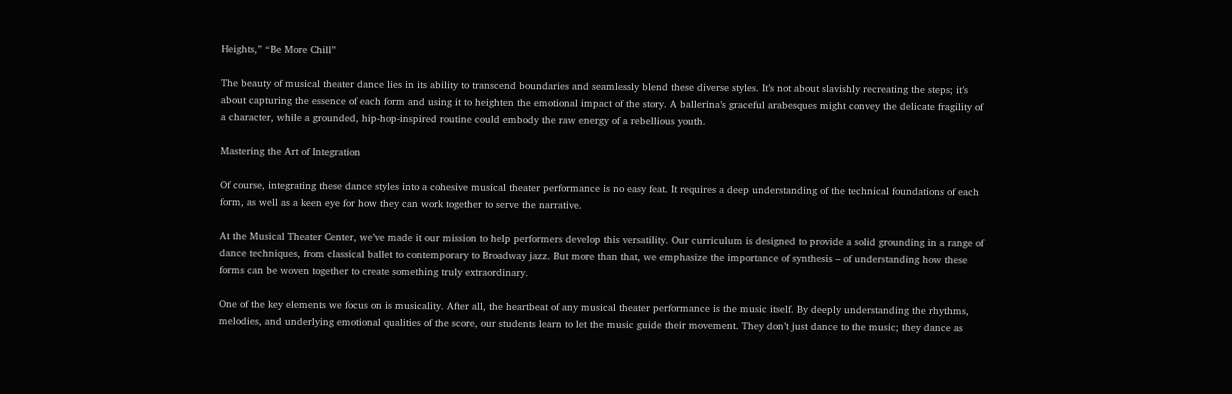Heights,” “Be More Chill”

The beauty of musical theater dance lies in its ability to transcend boundaries and seamlessly blend these diverse styles. It’s not about slavishly recreating the steps; it’s about capturing the essence of each form and using it to heighten the emotional impact of the story. A ballerina’s graceful arabesques might convey the delicate fragility of a character, while a grounded, hip-hop-inspired routine could embody the raw energy of a rebellious youth.

Mastering the Art of Integration

Of course, integrating these dance styles into a cohesive musical theater performance is no easy feat. It requires a deep understanding of the technical foundations of each form, as well as a keen eye for how they can work together to serve the narrative.

At the Musical Theater Center, we’ve made it our mission to help performers develop this versatility. Our curriculum is designed to provide a solid grounding in a range of dance techniques, from classical ballet to contemporary to Broadway jazz. But more than that, we emphasize the importance of synthesis – of understanding how these forms can be woven together to create something truly extraordinary.

One of the key elements we focus on is musicality. After all, the heartbeat of any musical theater performance is the music itself. By deeply understanding the rhythms, melodies, and underlying emotional qualities of the score, our students learn to let the music guide their movement. They don’t just dance to the music; they dance as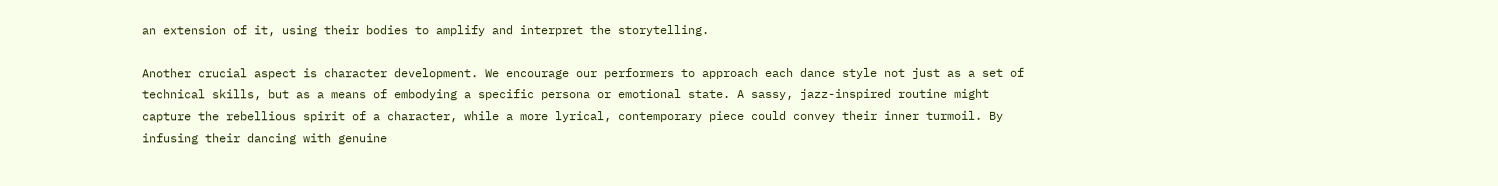an extension of it, using their bodies to amplify and interpret the storytelling.

Another crucial aspect is character development. We encourage our performers to approach each dance style not just as a set of technical skills, but as a means of embodying a specific persona or emotional state. A sassy, jazz-inspired routine might capture the rebellious spirit of a character, while a more lyrical, contemporary piece could convey their inner turmoil. By infusing their dancing with genuine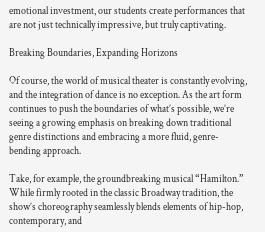emotional investment, our students create performances that are not just technically impressive, but truly captivating.

Breaking Boundaries, Expanding Horizons

Of course, the world of musical theater is constantly evolving, and the integration of dance is no exception. As the art form continues to push the boundaries of what’s possible, we’re seeing a growing emphasis on breaking down traditional genre distinctions and embracing a more fluid, genre-bending approach.

Take, for example, the groundbreaking musical “Hamilton.” While firmly rooted in the classic Broadway tradition, the show’s choreography seamlessly blends elements of hip-hop, contemporary, and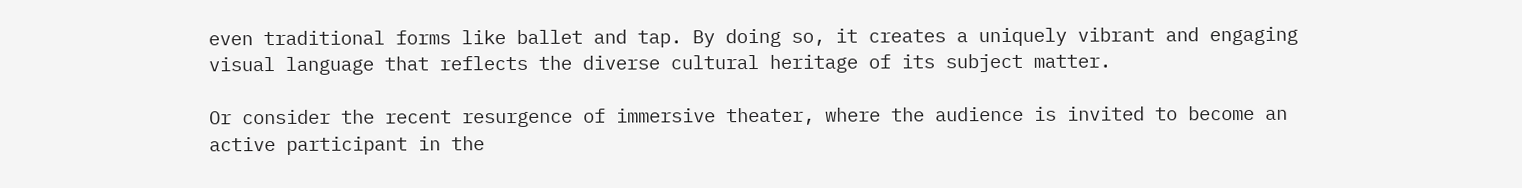even traditional forms like ballet and tap. By doing so, it creates a uniquely vibrant and engaging visual language that reflects the diverse cultural heritage of its subject matter.

Or consider the recent resurgence of immersive theater, where the audience is invited to become an active participant in the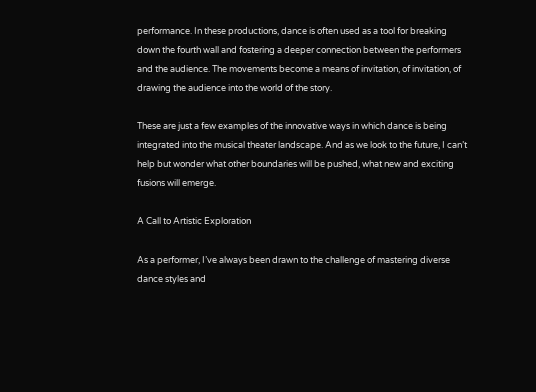performance. In these productions, dance is often used as a tool for breaking down the fourth wall and fostering a deeper connection between the performers and the audience. The movements become a means of invitation, of invitation, of drawing the audience into the world of the story.

These are just a few examples of the innovative ways in which dance is being integrated into the musical theater landscape. And as we look to the future, I can’t help but wonder what other boundaries will be pushed, what new and exciting fusions will emerge.

A Call to Artistic Exploration

As a performer, I’ve always been drawn to the challenge of mastering diverse dance styles and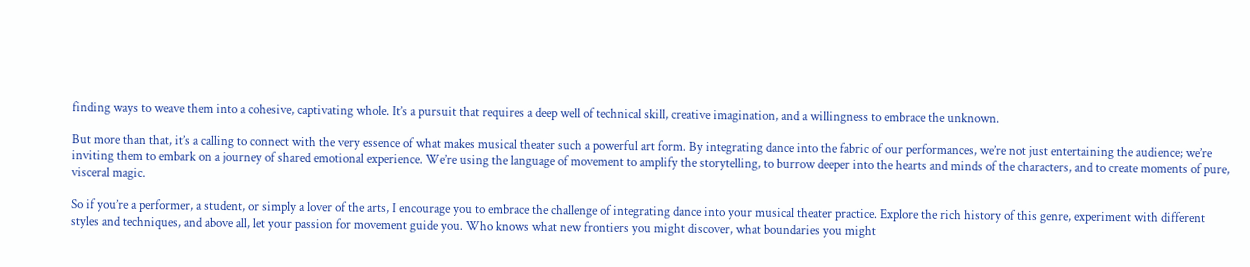finding ways to weave them into a cohesive, captivating whole. It’s a pursuit that requires a deep well of technical skill, creative imagination, and a willingness to embrace the unknown.

But more than that, it’s a calling to connect with the very essence of what makes musical theater such a powerful art form. By integrating dance into the fabric of our performances, we’re not just entertaining the audience; we’re inviting them to embark on a journey of shared emotional experience. We’re using the language of movement to amplify the storytelling, to burrow deeper into the hearts and minds of the characters, and to create moments of pure, visceral magic.

So if you’re a performer, a student, or simply a lover of the arts, I encourage you to embrace the challenge of integrating dance into your musical theater practice. Explore the rich history of this genre, experiment with different styles and techniques, and above all, let your passion for movement guide you. Who knows what new frontiers you might discover, what boundaries you might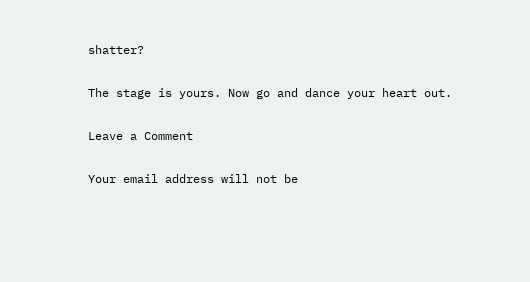shatter?

The stage is yours. Now go and dance your heart out.

Leave a Comment

Your email address will not be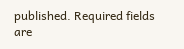published. Required fields are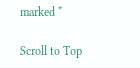marked *

Scroll to Top